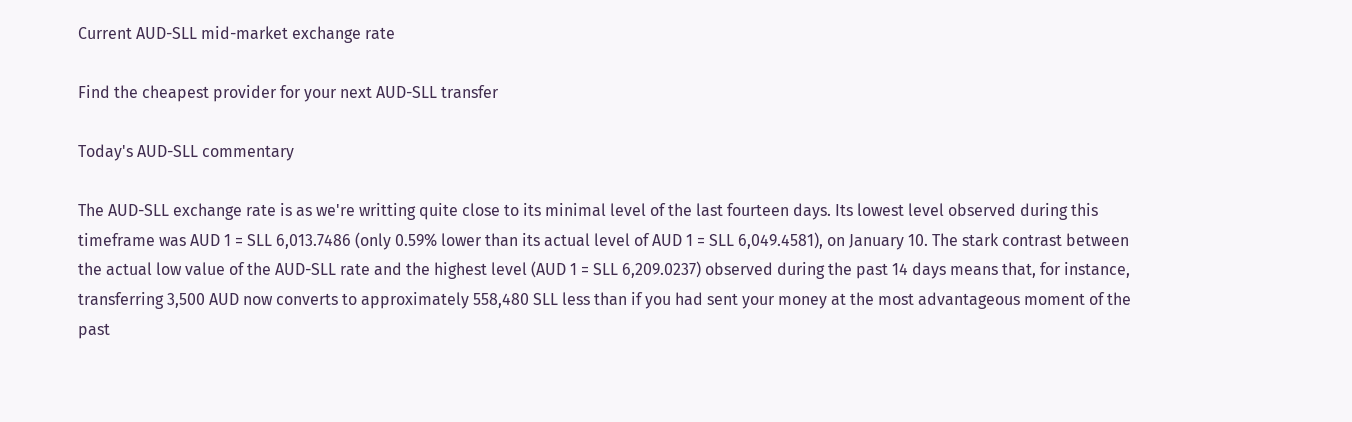Current AUD-SLL mid-market exchange rate

Find the cheapest provider for your next AUD-SLL transfer

Today's AUD-SLL commentary

The AUD-SLL exchange rate is as we're writting quite close to its minimal level of the last fourteen days. Its lowest level observed during this timeframe was AUD 1 = SLL 6,013.7486 (only 0.59% lower than its actual level of AUD 1 = SLL 6,049.4581), on January 10. The stark contrast between the actual low value of the AUD-SLL rate and the highest level (AUD 1 = SLL 6,209.0237) observed during the past 14 days means that, for instance, transferring 3,500 AUD now converts to approximately 558,480 SLL less than if you had sent your money at the most advantageous moment of the past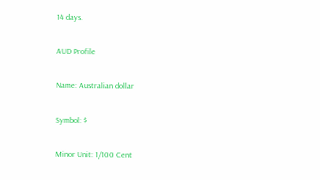14 days.

AUD Profile

Name: Australian dollar

Symbol: $

Minor Unit: 1/100 Cent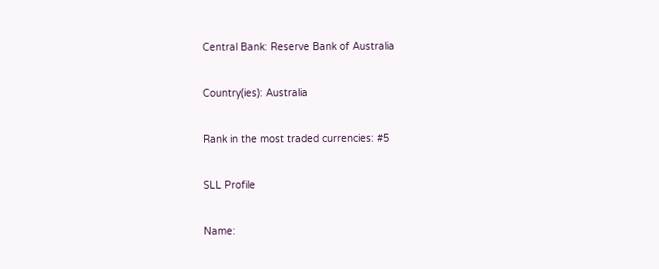Central Bank: Reserve Bank of Australia

Country(ies): Australia

Rank in the most traded currencies: #5

SLL Profile

Name: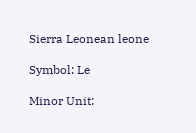Sierra Leonean leone

Symbol: Le

Minor Unit: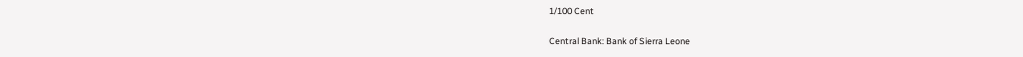1/100 Cent

Central Bank: Bank of Sierra Leone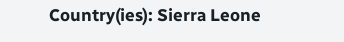Country(ies): Sierra Leone